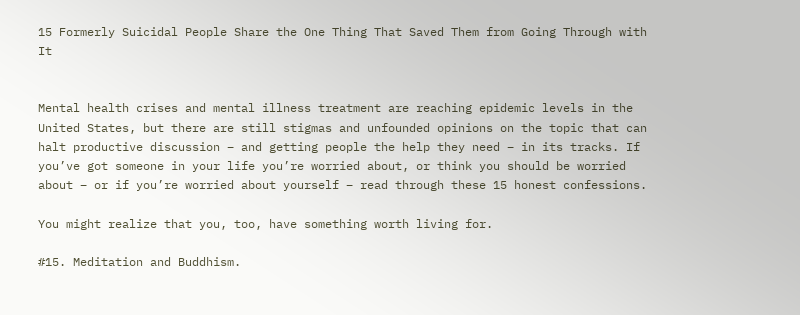15 Formerly Suicidal People Share the One Thing That Saved Them from Going Through with It


Mental health crises and mental illness treatment are reaching epidemic levels in the United States, but there are still stigmas and unfounded opinions on the topic that can halt productive discussion – and getting people the help they need – in its tracks. If you’ve got someone in your life you’re worried about, or think you should be worried about – or if you’re worried about yourself – read through these 15 honest confessions.

You might realize that you, too, have something worth living for.

#15. Meditation and Buddhism.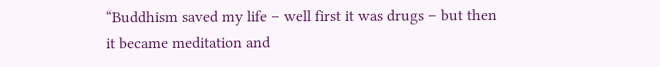“Buddhism saved my life – well first it was drugs – but then it became meditation and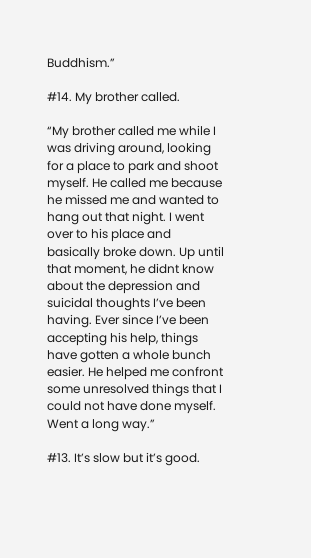Buddhism.”

#14. My brother called.

“My brother called me while I was driving around, looking for a place to park and shoot myself. He called me because he missed me and wanted to hang out that night. I went over to his place and basically broke down. Up until that moment, he didnt know about the depression and suicidal thoughts I’ve been having. Ever since I’ve been accepting his help, things have gotten a whole bunch easier. He helped me confront some unresolved things that I could not have done myself. Went a long way.”

#13. It’s slow but it’s good.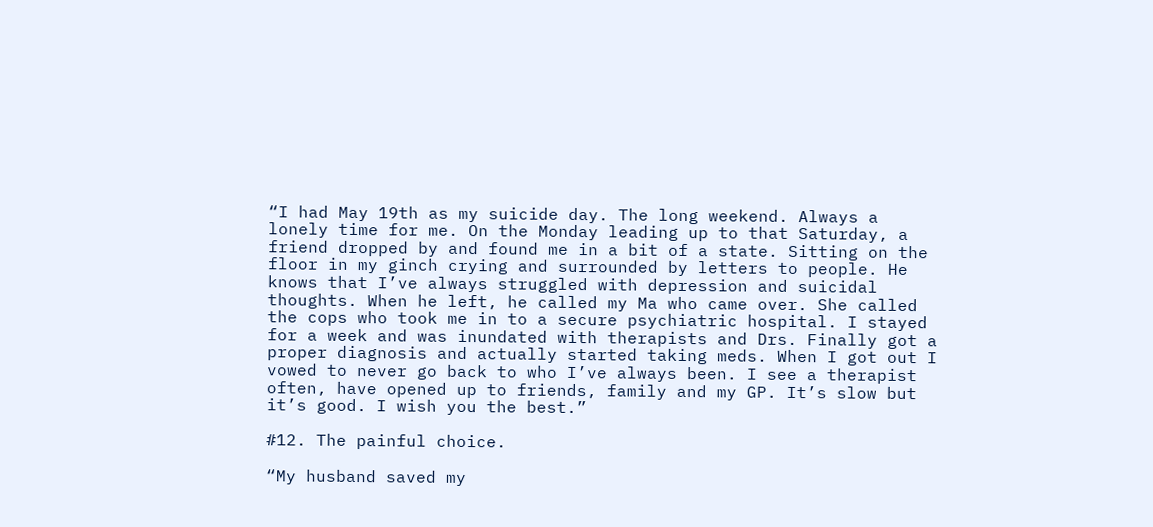“I had May 19th as my suicide day. The long weekend. Always a lonely time for me. On the Monday leading up to that Saturday, a friend dropped by and found me in a bit of a state. Sitting on the floor in my ginch crying and surrounded by letters to people. He knows that I’ve always struggled with depression and suicidal thoughts. When he left, he called my Ma who came over. She called the cops who took me in to a secure psychiatric hospital. I stayed for a week and was inundated with therapists and Drs. Finally got a proper diagnosis and actually started taking meds. When I got out I vowed to never go back to who I’ve always been. I see a therapist often, have opened up to friends, family and my GP. It’s slow but it’s good. I wish you the best.”

#12. The painful choice.

“My husband saved my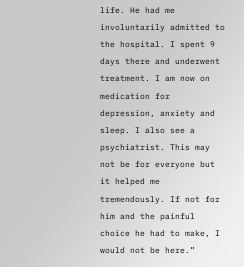life. He had me involuntarily admitted to the hospital. I spent 9 days there and underwent treatment. I am now on medication for depression, anxiety and sleep. I also see a psychiatrist. This may not be for everyone but it helped me tremendously. If not for him and the painful choice he had to make, I would not be here.”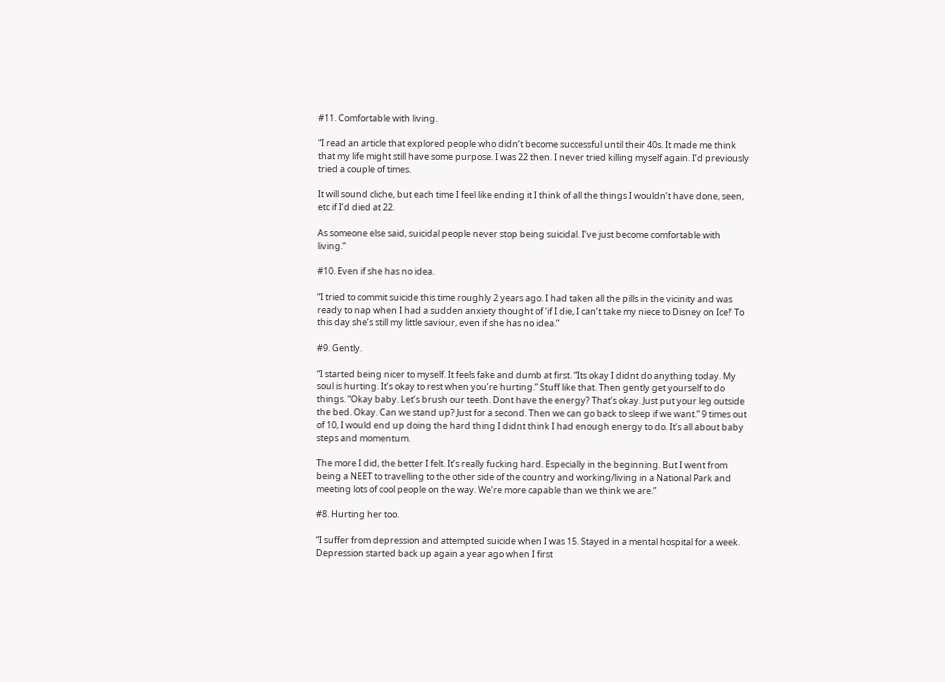#11. Comfortable with living.

“I read an article that explored people who didn’t become successful until their 40s. It made me think that my life might still have some purpose. I was 22 then. I never tried killing myself again. I’d previously tried a couple of times.

It will sound cliche, but each time I feel like ending it I think of all the things I wouldn’t have done, seen, etc if I’d died at 22.

As someone else said, suicidal people never stop being suicidal. I’ve just become comfortable with living.”

#10. Even if she has no idea.

“I tried to commit suicide this time roughly 2 years ago. I had taken all the pills in the vicinity and was ready to nap when I had a sudden anxiety thought of ‘if I die, I can’t take my niece to Disney on Ice!’ To this day she’s still my little saviour, even if she has no idea.”

#9. Gently.

“I started being nicer to myself. It feels fake and dumb at first. “Its okay I didnt do anything today. My soul is hurting. It’s okay to rest when you’re hurting.” Stuff like that. Then gently get yourself to do things. “Okay baby. Let’s brush our teeth. Dont have the energy? That’s okay. Just put your leg outside the bed. Okay. Can we stand up? Just for a second. Then we can go back to sleep if we want.” 9 times out of 10, I would end up doing the hard thing I didnt think I had enough energy to do. It’s all about baby steps and momentum.

The more I did, the better I felt. It’s really fucking hard. Especially in the beginning. But I went from being a NEET to travelling to the other side of the country and working/living in a National Park and meeting lots of cool people on the way. We’re more capable than we think we are.”

#8. Hurting her too.

“I suffer from depression and attempted suicide when I was 15. Stayed in a mental hospital for a week. Depression started back up again a year ago when I first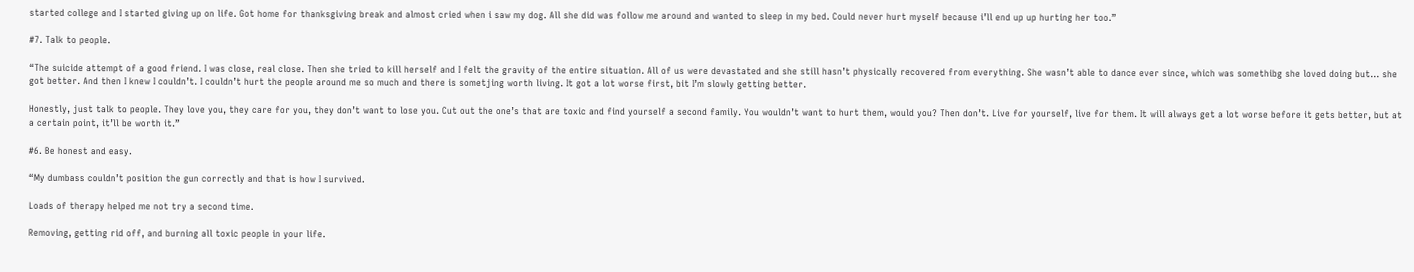started college and I started giving up on life. Got home for thanksgiving break and almost cried when i saw my dog. All she did was follow me around and wanted to sleep in my bed. Could never hurt myself because i’ll end up up hurting her too.”

#7. Talk to people.

“The suicide attempt of a good friend. I was close, real close. Then she tried to kill herself and I felt the gravity of the entire situation. All of us were devastated and she still hasn’t physically recovered from everything. She wasn’t able to dance ever since, which was somethibg she loved doing but… she got better. And then I knew I couldn’t. I couldn’t hurt the people around me so much and there is sometjing worth living. It got a lot worse first, bit I’m slowly getting better.

Honestly, just talk to people. They love you, they care for you, they don’t want to lose you. Cut out the one’s that are toxic and find yourself a second family. You wouldn’t want to hurt them, would you? Then don’t. Live for yourself, live for them. It will always get a lot worse before it gets better, but at a certain point, it’ll be worth it.”

#6. Be honest and easy.

“My dumbass couldn’t position the gun correctly and that is how I survived.

Loads of therapy helped me not try a second time.

Removing, getting rid off, and burning all toxic people in your life.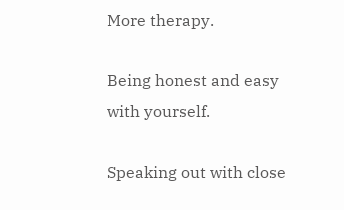More therapy.

Being honest and easy with yourself.

Speaking out with close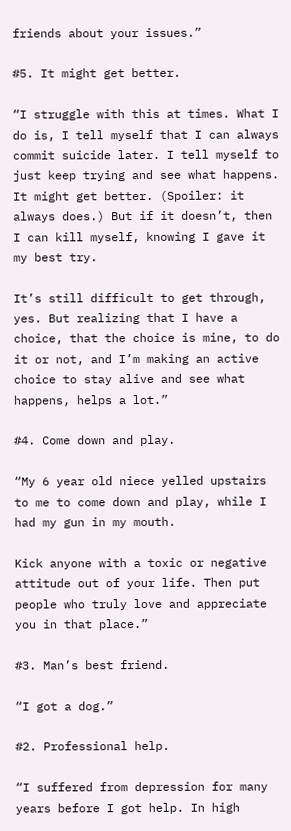friends about your issues.”

#5. It might get better.

“I struggle with this at times. What I do is, I tell myself that I can always commit suicide later. I tell myself to just keep trying and see what happens. It might get better. (Spoiler: it always does.) But if it doesn’t, then I can kill myself, knowing I gave it my best try.

It’s still difficult to get through, yes. But realizing that I have a choice, that the choice is mine, to do it or not, and I’m making an active choice to stay alive and see what happens, helps a lot.”

#4. Come down and play.

“My 6 year old niece yelled upstairs to me to come down and play, while I had my gun in my mouth.

Kick anyone with a toxic or negative attitude out of your life. Then put people who truly love and appreciate you in that place.”

#3. Man’s best friend.

“I got a dog.”

#2. Professional help.

“I suffered from depression for many years before I got help. In high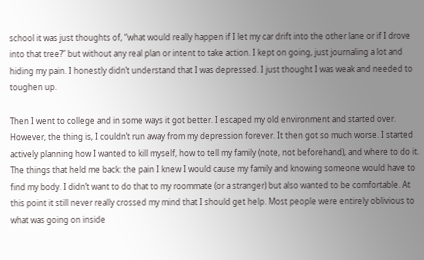school it was just thoughts of, “what would really happen if I let my car drift into the other lane or if I drove into that tree?” but without any real plan or intent to take action. I kept on going, just journaling a lot and hiding my pain. I honestly didn’t understand that I was depressed. I just thought I was weak and needed to toughen up.

Then I went to college and in some ways it got better. I escaped my old environment and started over. However, the thing is, I couldn’t run away from my depression forever. It then got so much worse. I started actively planning how I wanted to kill myself, how to tell my family (note, not beforehand), and where to do it. The things that held me back: the pain I knew I would cause my family and knowing someone would have to find my body. I didn’t want to do that to my roommate (or a stranger) but also wanted to be comfortable. At this point it still never really crossed my mind that I should get help. Most people were entirely oblivious to what was going on inside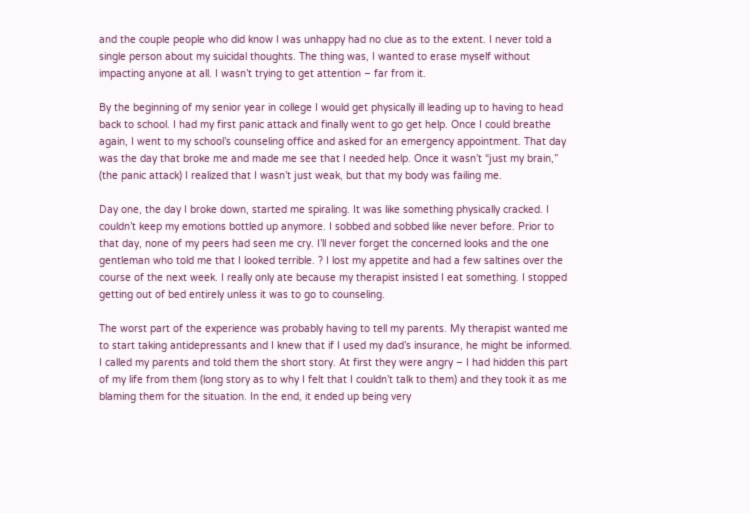and the couple people who did know I was unhappy had no clue as to the extent. I never told a single person about my suicidal thoughts. The thing was, I wanted to erase myself without impacting anyone at all. I wasn’t trying to get attention – far from it.

By the beginning of my senior year in college I would get physically ill leading up to having to head back to school. I had my first panic attack and finally went to go get help. Once I could breathe again, I went to my school’s counseling office and asked for an emergency appointment. That day was the day that broke me and made me see that I needed help. Once it wasn’t “just my brain,” (the panic attack) I realized that I wasn’t just weak, but that my body was failing me.

Day one, the day I broke down, started me spiraling. It was like something physically cracked. I couldn’t keep my emotions bottled up anymore. I sobbed and sobbed like never before. Prior to that day, none of my peers had seen me cry. I’ll never forget the concerned looks and the one gentleman who told me that I looked terrible. ? I lost my appetite and had a few saltines over the course of the next week. I really only ate because my therapist insisted I eat something. I stopped getting out of bed entirely unless it was to go to counseling.

The worst part of the experience was probably having to tell my parents. My therapist wanted me to start taking antidepressants and I knew that if I used my dad’s insurance, he might be informed. I called my parents and told them the short story. At first they were angry – I had hidden this part of my life from them (long story as to why I felt that I couldn’t talk to them) and they took it as me blaming them for the situation. In the end, it ended up being very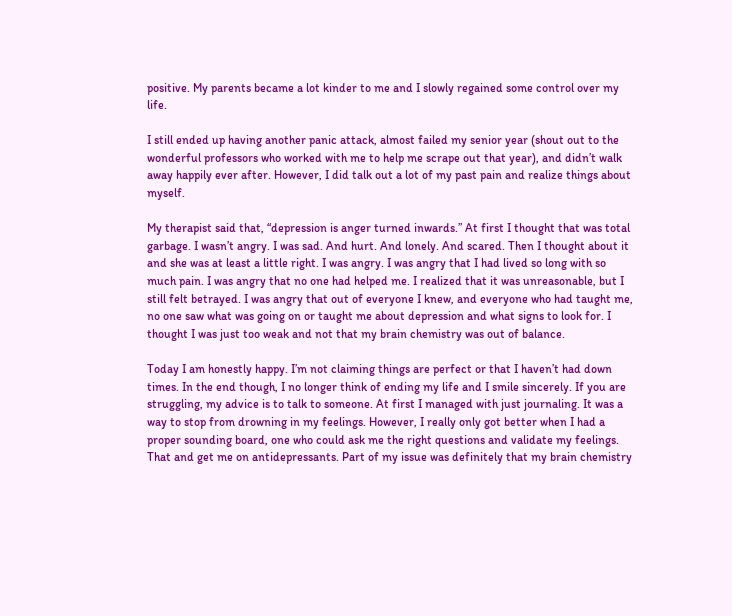positive. My parents became a lot kinder to me and I slowly regained some control over my life.

I still ended up having another panic attack, almost failed my senior year (shout out to the wonderful professors who worked with me to help me scrape out that year), and didn’t walk away happily ever after. However, I did talk out a lot of my past pain and realize things about myself.

My therapist said that, “depression is anger turned inwards.” At first I thought that was total garbage. I wasn’t angry. I was sad. And hurt. And lonely. And scared. Then I thought about it and she was at least a little right. I was angry. I was angry that I had lived so long with so much pain. I was angry that no one had helped me. I realized that it was unreasonable, but I still felt betrayed. I was angry that out of everyone I knew, and everyone who had taught me, no one saw what was going on or taught me about depression and what signs to look for. I thought I was just too weak and not that my brain chemistry was out of balance.

Today I am honestly happy. I’m not claiming things are perfect or that I haven’t had down times. In the end though, I no longer think of ending my life and I smile sincerely. If you are struggling, my advice is to talk to someone. At first I managed with just journaling. It was a way to stop from drowning in my feelings. However, I really only got better when I had a proper sounding board, one who could ask me the right questions and validate my feelings. That and get me on antidepressants. Part of my issue was definitely that my brain chemistry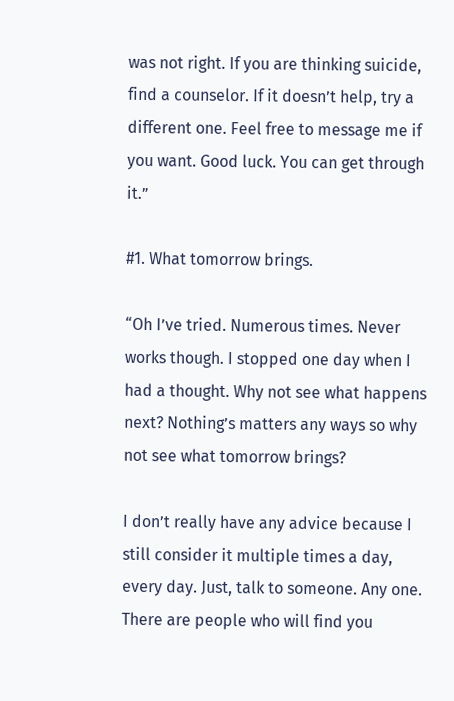was not right. If you are thinking suicide, find a counselor. If it doesn’t help, try a different one. Feel free to message me if you want. Good luck. You can get through it.”

#1. What tomorrow brings.

“Oh I’ve tried. Numerous times. Never works though. I stopped one day when I had a thought. Why not see what happens next? Nothing’s matters any ways so why not see what tomorrow brings?

I don’t really have any advice because I still consider it multiple times a day, every day. Just, talk to someone. Any one. There are people who will find you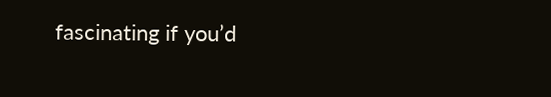fascinating if you’d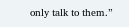only talk to them.”